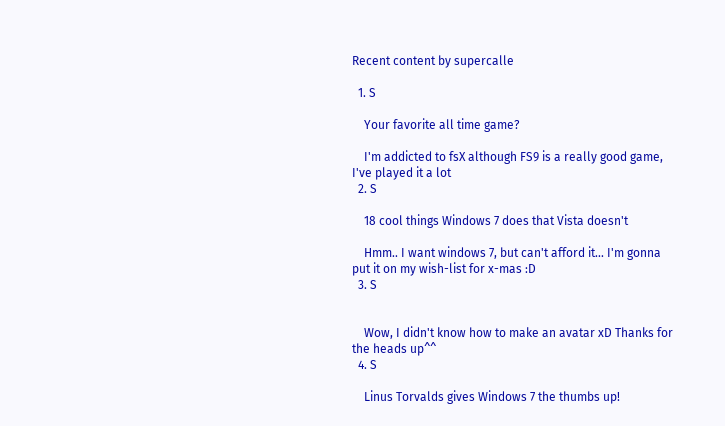Recent content by supercalle

  1. S

    Your favorite all time game?

    I'm addicted to fsX although FS9 is a really good game, I've played it a lot
  2. S

    18 cool things Windows 7 does that Vista doesn't

    Hmm.. I want windows 7, but can't afford it... I'm gonna put it on my wish-list for x-mas :D
  3. S


    Wow, I didn't know how to make an avatar xD Thanks for the heads up^^
  4. S

    Linus Torvalds gives Windows 7 the thumbs up!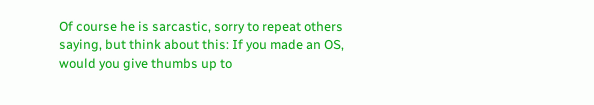Of course he is sarcastic, sorry to repeat others saying, but think about this: If you made an OS, would you give thumbs up to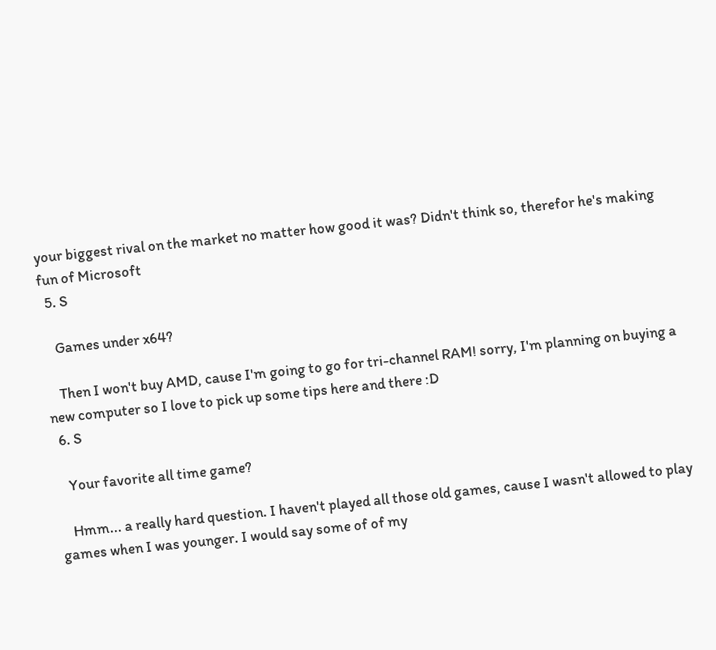your biggest rival on the market no matter how good it was? Didn't think so, therefor he's making fun of Microsoft
  5. S

    Games under x64?

    Then I won't buy AMD, cause I'm going to go for tri-channel RAM! sorry, I'm planning on buying a new computer so I love to pick up some tips here and there :D
  6. S

    Your favorite all time game?

    Hmm... a really hard question. I haven't played all those old games, cause I wasn't allowed to play games when I was younger. I would say some of of my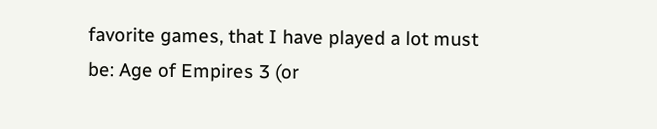favorite games, that I have played a lot must be: Age of Empires 3 (or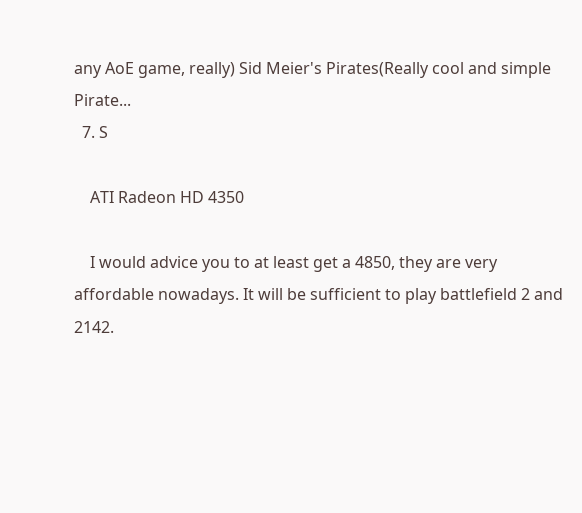any AoE game, really) Sid Meier's Pirates(Really cool and simple Pirate...
  7. S

    ATI Radeon HD 4350

    I would advice you to at least get a 4850, they are very affordable nowadays. It will be sufficient to play battlefield 2 and 2142.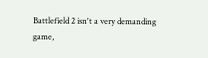Battlefield 2 isn't a very demanding game,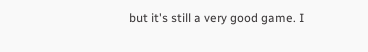but it's still a very good game. I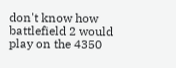don't know how battlefield 2 would play on the 4350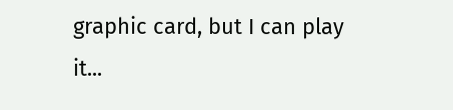graphic card, but I can play it...